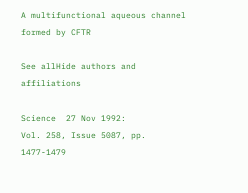A multifunctional aqueous channel formed by CFTR

See allHide authors and affiliations

Science  27 Nov 1992:
Vol. 258, Issue 5087, pp. 1477-1479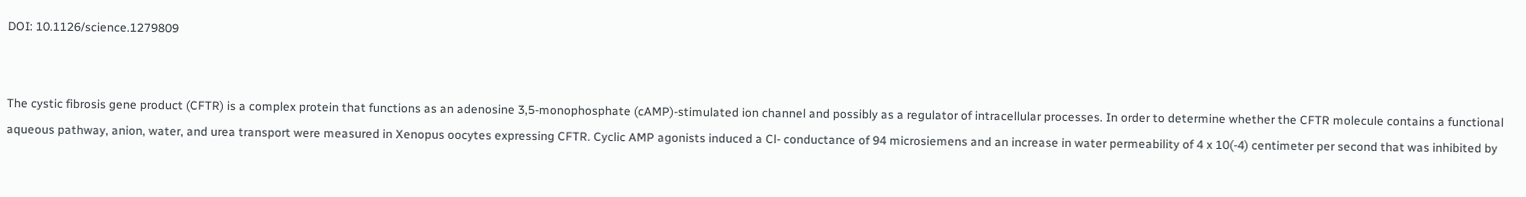DOI: 10.1126/science.1279809


The cystic fibrosis gene product (CFTR) is a complex protein that functions as an adenosine 3,5-monophosphate (cAMP)-stimulated ion channel and possibly as a regulator of intracellular processes. In order to determine whether the CFTR molecule contains a functional aqueous pathway, anion, water, and urea transport were measured in Xenopus oocytes expressing CFTR. Cyclic AMP agonists induced a Cl- conductance of 94 microsiemens and an increase in water permeability of 4 x 10(-4) centimeter per second that was inhibited by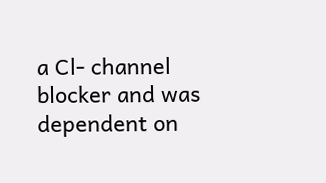a Cl- channel blocker and was dependent on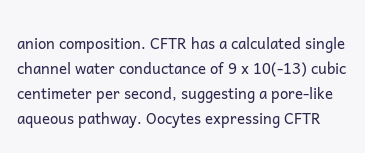anion composition. CFTR has a calculated single channel water conductance of 9 x 10(-13) cubic centimeter per second, suggesting a pore-like aqueous pathway. Oocytes expressing CFTR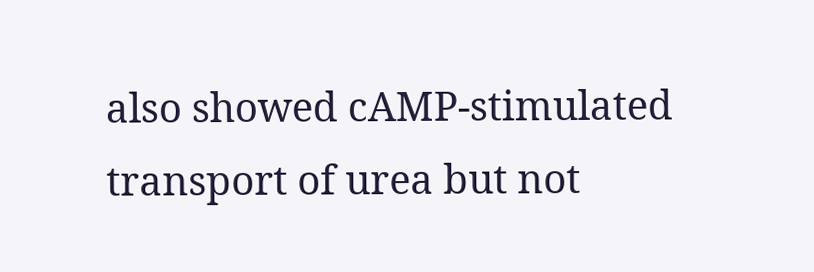also showed cAMP-stimulated transport of urea but not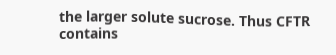the larger solute sucrose. Thus CFTR contains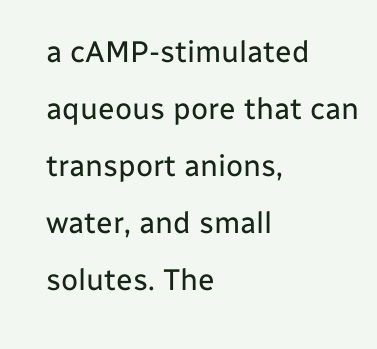a cAMP-stimulated aqueous pore that can transport anions, water, and small solutes. The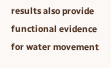results also provide functional evidence for water movement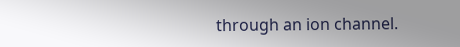through an ion channel.